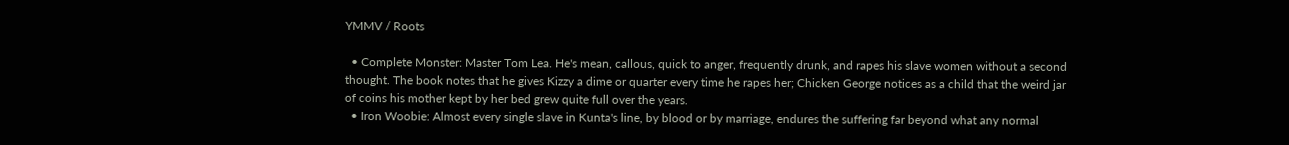YMMV / Roots

  • Complete Monster: Master Tom Lea. He's mean, callous, quick to anger, frequently drunk, and rapes his slave women without a second thought. The book notes that he gives Kizzy a dime or quarter every time he rapes her; Chicken George notices as a child that the weird jar of coins his mother kept by her bed grew quite full over the years.
  • Iron Woobie: Almost every single slave in Kunta's line, by blood or by marriage, endures the suffering far beyond what any normal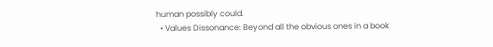human possibly could.
  • Values Dissonance: Beyond all the obvious ones in a book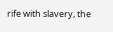rife with slavery, the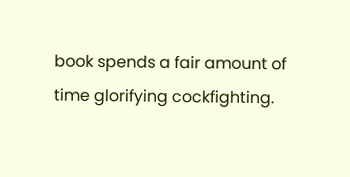book spends a fair amount of time glorifying cockfighting.